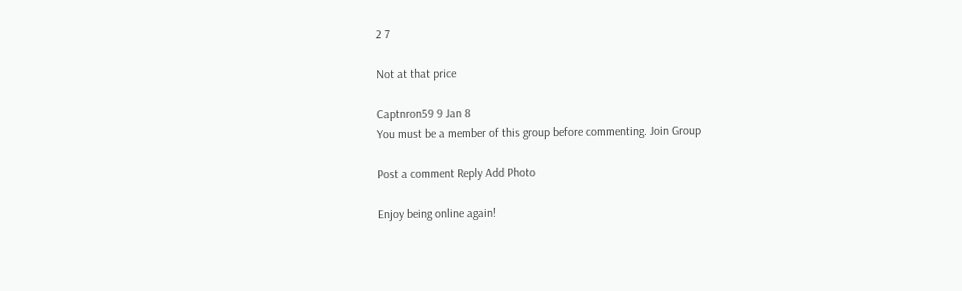2 7

Not at that price

Captnron59 9 Jan 8
You must be a member of this group before commenting. Join Group

Post a comment Reply Add Photo

Enjoy being online again!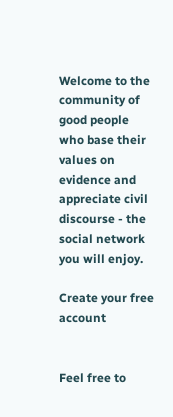Welcome to the community of good people who base their values on evidence and appreciate civil discourse - the social network you will enjoy.

Create your free account


Feel free to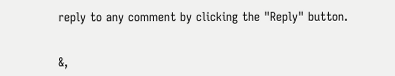reply to any comment by clicking the "Reply" button.


&,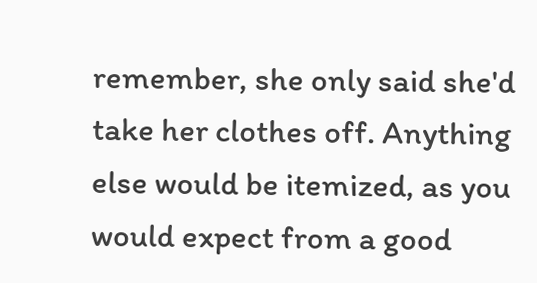remember, she only said she'd take her clothes off. Anything else would be itemized, as you would expect from a good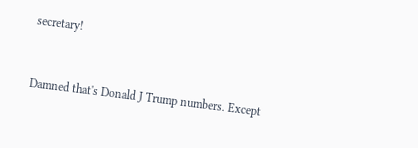secretary!


Damned that's Donald J Trump numbers. Except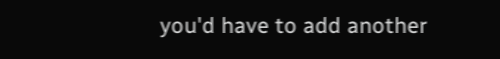you'd have to add another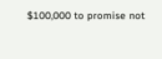$100,000 to promise not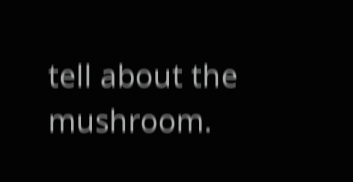tell about the mushroom.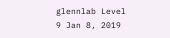glennlab Level 9 Jan 8, 2019